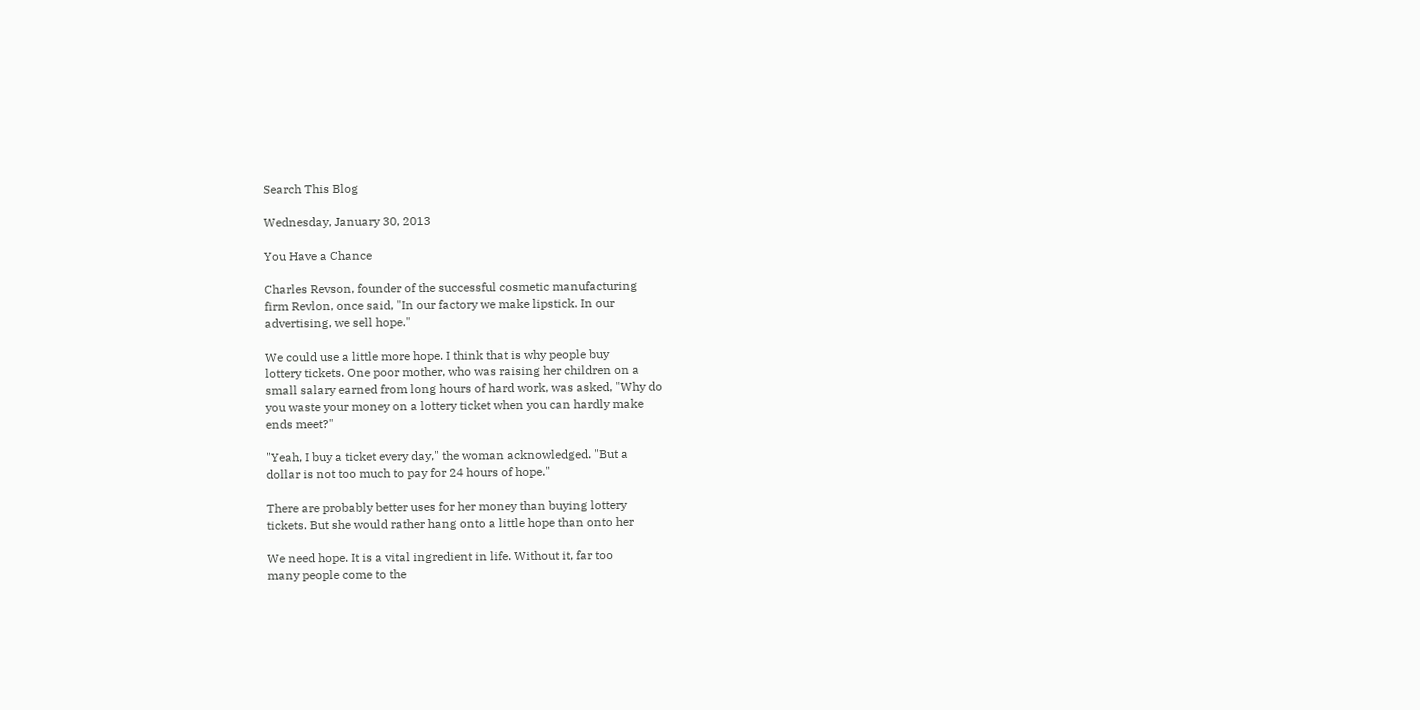Search This Blog

Wednesday, January 30, 2013

You Have a Chance

Charles Revson, founder of the successful cosmetic manufacturing
firm Revlon, once said, "In our factory we make lipstick. In our
advertising, we sell hope."

We could use a little more hope. I think that is why people buy
lottery tickets. One poor mother, who was raising her children on a
small salary earned from long hours of hard work, was asked, "Why do
you waste your money on a lottery ticket when you can hardly make
ends meet?"

"Yeah, I buy a ticket every day," the woman acknowledged. "But a
dollar is not too much to pay for 24 hours of hope."

There are probably better uses for her money than buying lottery
tickets. But she would rather hang onto a little hope than onto her

We need hope. It is a vital ingredient in life. Without it, far too
many people come to the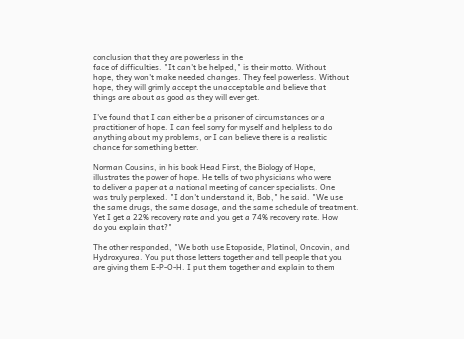conclusion that they are powerless in the
face of difficulties. "It can't be helped," is their motto. Without
hope, they won't make needed changes. They feel powerless. Without
hope, they will grimly accept the unacceptable and believe that
things are about as good as they will ever get.

I've found that I can either be a prisoner of circumstances or a
practitioner of hope. I can feel sorry for myself and helpless to do
anything about my problems, or I can believe there is a realistic
chance for something better.

Norman Cousins, in his book Head First, the Biology of Hope,
illustrates the power of hope. He tells of two physicians who were
to deliver a paper at a national meeting of cancer specialists. One
was truly perplexed. "I don't understand it, Bob," he said. "We use
the same drugs, the same dosage, and the same schedule of treatment.
Yet I get a 22% recovery rate and you get a 74% recovery rate. How
do you explain that?"

The other responded, "We both use Etoposide, Platinol, Oncovin, and
Hydroxyurea. You put those letters together and tell people that you
are giving them E-P-O-H. I put them together and explain to them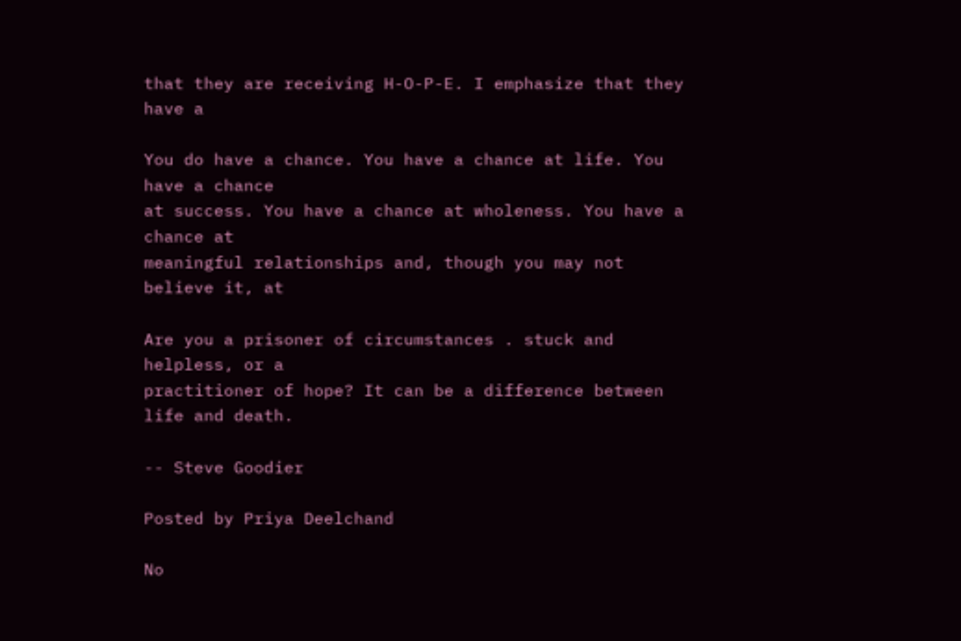that they are receiving H-O-P-E. I emphasize that they have a

You do have a chance. You have a chance at life. You have a chance
at success. You have a chance at wholeness. You have a chance at
meaningful relationships and, though you may not believe it, at

Are you a prisoner of circumstances . stuck and helpless, or a
practitioner of hope? It can be a difference between life and death.

-- Steve Goodier

Posted by Priya Deelchand

No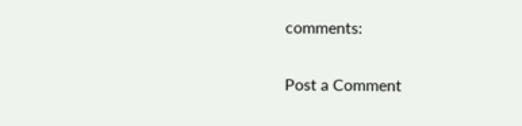comments:

Post a Comment